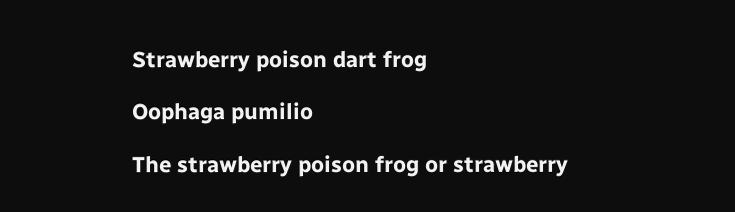Strawberry poison dart frog

Oophaga pumilio

The strawberry poison frog or strawberry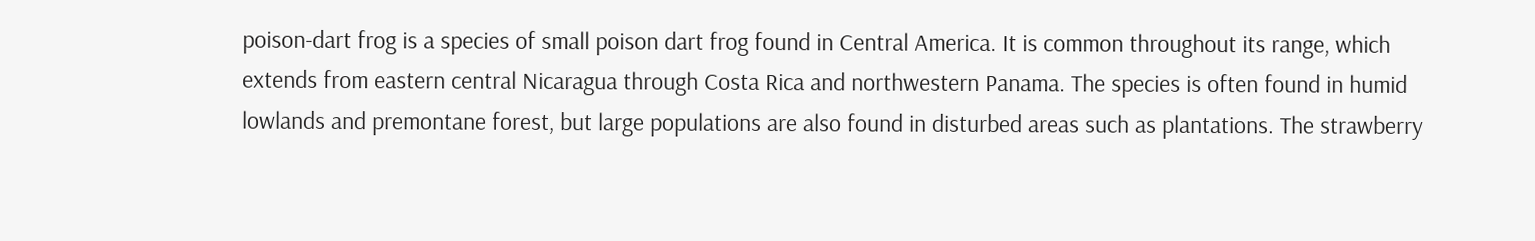poison-dart frog is a species of small poison dart frog found in Central America. It is common throughout its range, which extends from eastern central Nicaragua through Costa Rica and northwestern Panama. The species is often found in humid lowlands and premontane forest, but large populations are also found in disturbed areas such as plantations. The strawberry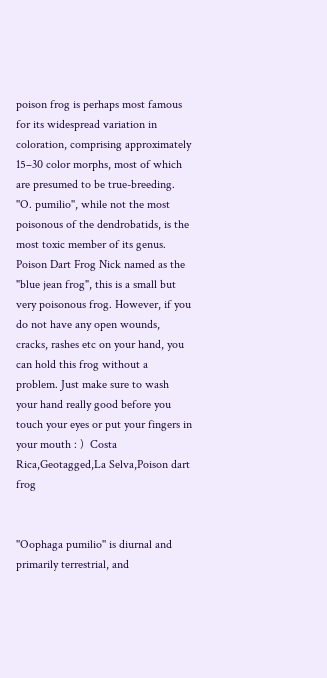poison frog is perhaps most famous for its widespread variation in coloration, comprising approximately 15–30 color morphs, most of which are presumed to be true-breeding. ''O. pumilio'', while not the most poisonous of the dendrobatids, is the most toxic member of its genus.
Poison Dart Frog Nick named as the "blue jean frog", this is a small but very poisonous frog. However, if you do not have any open wounds, cracks, rashes etc on your hand, you can hold this frog without a problem. Just make sure to wash your hand really good before you touch your eyes or put your fingers in your mouth : )  Costa Rica,Geotagged,La Selva,Poison dart frog


''Oophaga pumilio'' is diurnal and primarily terrestrial, and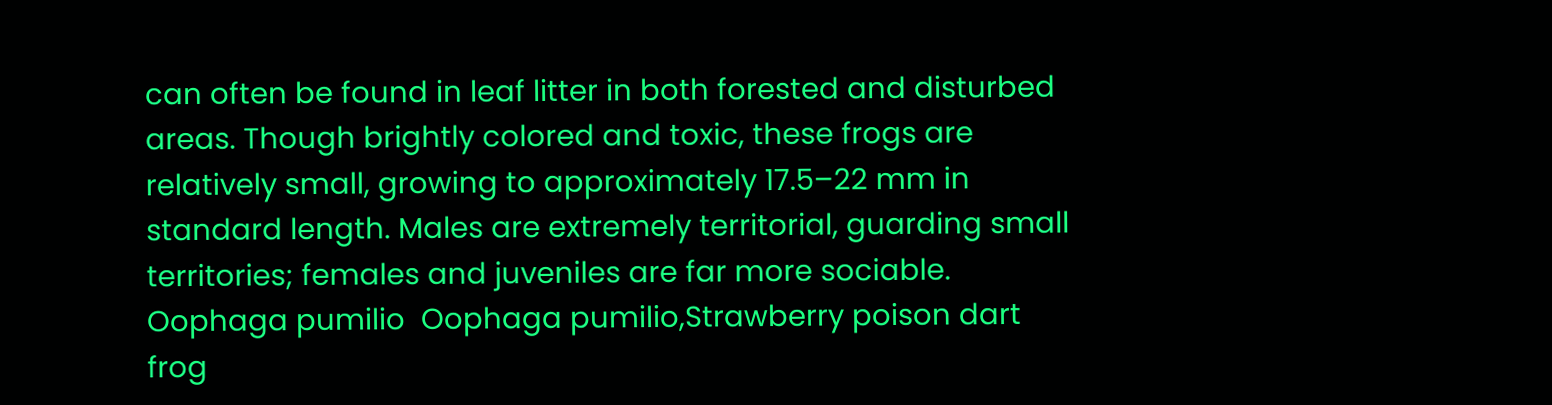can often be found in leaf litter in both forested and disturbed areas. Though brightly colored and toxic, these frogs are relatively small, growing to approximately 17.5–22 mm in standard length. Males are extremely territorial, guarding small territories; females and juveniles are far more sociable.
Oophaga pumilio  Oophaga pumilio,Strawberry poison dart frog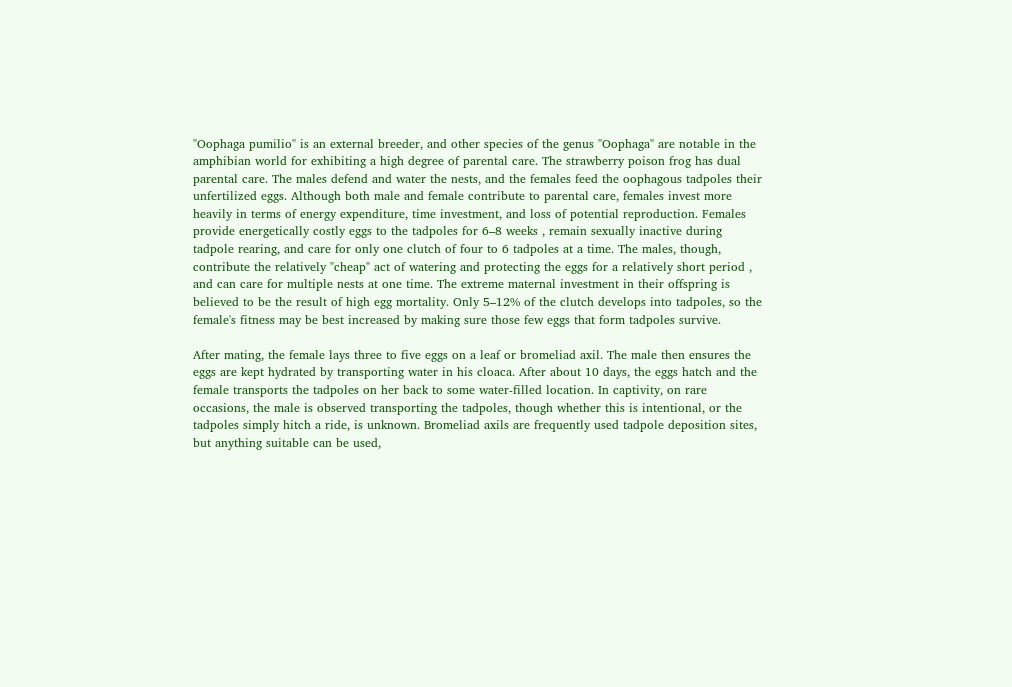''Oophaga pumilio'' is an external breeder, and other species of the genus ''Oophaga'' are notable in the amphibian world for exhibiting a high degree of parental care. The strawberry poison frog has dual parental care. The males defend and water the nests, and the females feed the oophagous tadpoles their unfertilized eggs. Although both male and female contribute to parental care, females invest more heavily in terms of energy expenditure, time investment, and loss of potential reproduction. Females provide energetically costly eggs to the tadpoles for 6–8 weeks , remain sexually inactive during tadpole rearing, and care for only one clutch of four to 6 tadpoles at a time. The males, though, contribute the relatively "cheap" act of watering and protecting the eggs for a relatively short period , and can care for multiple nests at one time. The extreme maternal investment in their offspring is believed to be the result of high egg mortality. Only 5–12% of the clutch develops into tadpoles, so the female's fitness may be best increased by making sure those few eggs that form tadpoles survive.

After mating, the female lays three to five eggs on a leaf or bromeliad axil. The male then ensures the eggs are kept hydrated by transporting water in his cloaca. After about 10 days, the eggs hatch and the female transports the tadpoles on her back to some water-filled location. In captivity, on rare occasions, the male is observed transporting the tadpoles, though whether this is intentional, or the tadpoles simply hitch a ride, is unknown. Bromeliad axils are frequently used tadpole deposition sites, but anything suitable can be used,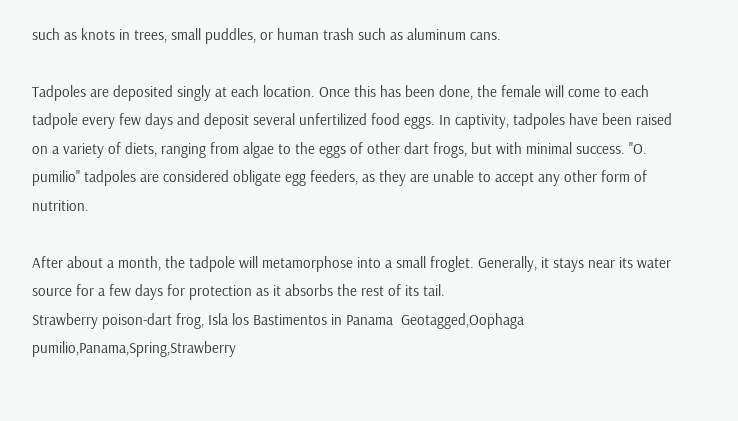such as knots in trees, small puddles, or human trash such as aluminum cans.

Tadpoles are deposited singly at each location. Once this has been done, the female will come to each tadpole every few days and deposit several unfertilized food eggs. In captivity, tadpoles have been raised on a variety of diets, ranging from algae to the eggs of other dart frogs, but with minimal success. ''O. pumilio'' tadpoles are considered obligate egg feeders, as they are unable to accept any other form of nutrition.

After about a month, the tadpole will metamorphose into a small froglet. Generally, it stays near its water source for a few days for protection as it absorbs the rest of its tail.
Strawberry poison-dart frog, Isla los Bastimentos in Panama  Geotagged,Oophaga pumilio,Panama,Spring,Strawberry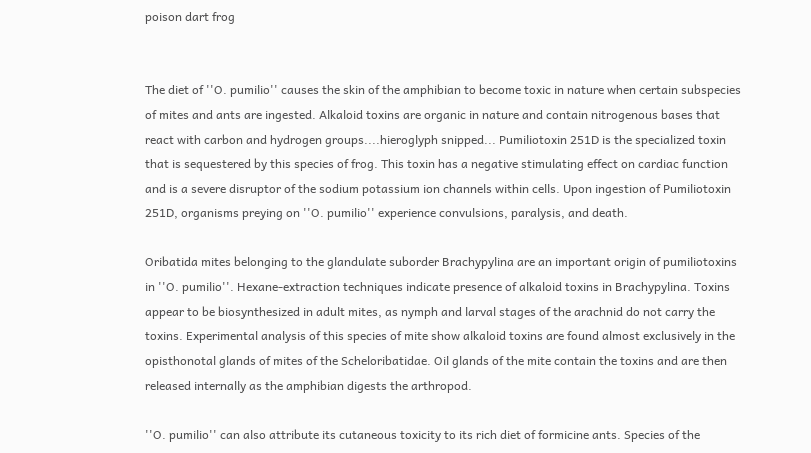poison dart frog


The diet of ''O. pumilio'' causes the skin of the amphibian to become toxic in nature when certain subspecies of mites and ants are ingested. Alkaloid toxins are organic in nature and contain nitrogenous bases that react with carbon and hydrogen groups....hieroglyph snipped... Pumiliotoxin 251D is the specialized toxin that is sequestered by this species of frog. This toxin has a negative stimulating effect on cardiac function and is a severe disruptor of the sodium potassium ion channels within cells. Upon ingestion of Pumiliotoxin 251D, organisms preying on ''O. pumilio'' experience convulsions, paralysis, and death.

Oribatida mites belonging to the glandulate suborder Brachypylina are an important origin of pumiliotoxins in ''O. pumilio''. Hexane-extraction techniques indicate presence of alkaloid toxins in Brachypylina. Toxins appear to be biosynthesized in adult mites, as nymph and larval stages of the arachnid do not carry the toxins. Experimental analysis of this species of mite show alkaloid toxins are found almost exclusively in the opisthonotal glands of mites of the Scheloribatidae. Oil glands of the mite contain the toxins and are then released internally as the amphibian digests the arthropod.

''O. pumilio'' can also attribute its cutaneous toxicity to its rich diet of formicine ants. Species of the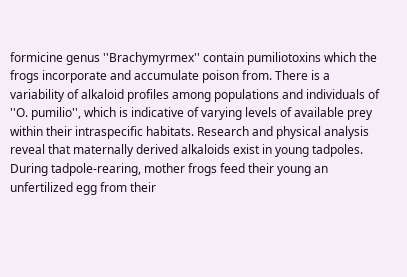formicine genus ''Brachymyrmex'' contain pumiliotoxins which the frogs incorporate and accumulate poison from. There is a variability of alkaloid profiles among populations and individuals of ''O. pumilio'', which is indicative of varying levels of available prey within their intraspecific habitats. Research and physical analysis reveal that maternally derived alkaloids exist in young tadpoles. During tadpole-rearing, mother frogs feed their young an unfertilized egg from their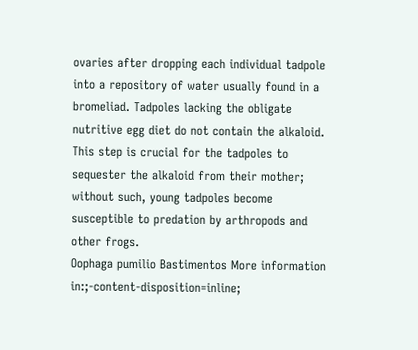ovaries after dropping each individual tadpole into a repository of water usually found in a bromeliad. Tadpoles lacking the obligate nutritive egg diet do not contain the alkaloid. This step is crucial for the tadpoles to sequester the alkaloid from their mother; without such, young tadpoles become susceptible to predation by arthropods and other frogs.
Oophaga pumilio Bastimentos More information in:;-content-disposition=inline;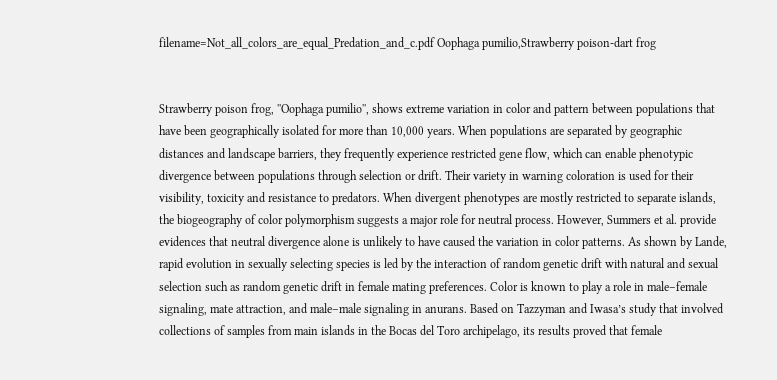filename=Not_all_colors_are_equal_Predation_and_c.pdf Oophaga pumilio,Strawberry poison-dart frog


Strawberry poison frog, ''Oophaga pumilio'', shows extreme variation in color and pattern between populations that have been geographically isolated for more than 10,000 years. When populations are separated by geographic distances and landscape barriers, they frequently experience restricted gene flow, which can enable phenotypic divergence between populations through selection or drift. Their variety in warning coloration is used for their visibility, toxicity and resistance to predators. When divergent phenotypes are mostly restricted to separate islands, the biogeography of color polymorphism suggests a major role for neutral process. However, Summers et al. provide evidences that neutral divergence alone is unlikely to have caused the variation in color patterns. As shown by Lande, rapid evolution in sexually selecting species is led by the interaction of random genetic drift with natural and sexual selection such as random genetic drift in female mating preferences. Color is known to play a role in male–female signaling, mate attraction, and male–male signaling in anurans. Based on Tazzyman and Iwasa’s study that involved collections of samples from main islands in the Bocas del Toro archipelago, its results proved that female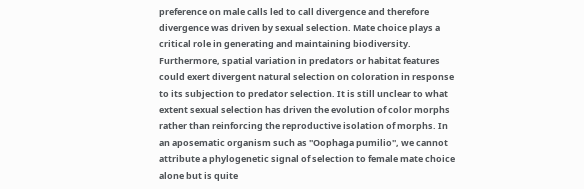preference on male calls led to call divergence and therefore divergence was driven by sexual selection. Mate choice plays a critical role in generating and maintaining biodiversity. Furthermore, spatial variation in predators or habitat features could exert divergent natural selection on coloration in response to its subjection to predator selection. It is still unclear to what extent sexual selection has driven the evolution of color morphs rather than reinforcing the reproductive isolation of morphs. In an aposematic organism such as ''Oophaga pumilio'', we cannot attribute a phylogenetic signal of selection to female mate choice alone but is quite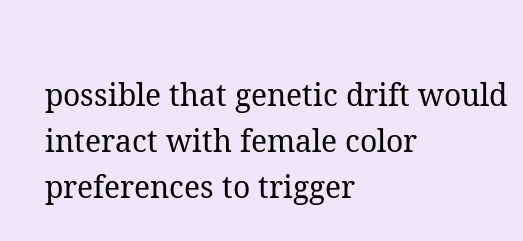possible that genetic drift would interact with female color preferences to trigger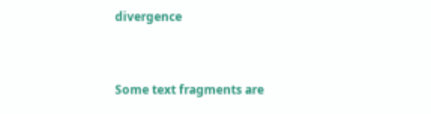divergence


Some text fragments are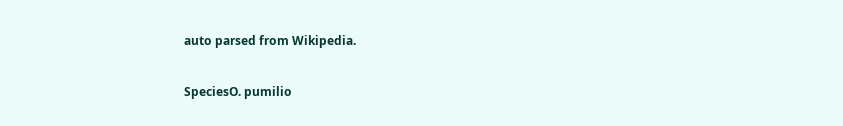auto parsed from Wikipedia.

SpeciesO. pumilio